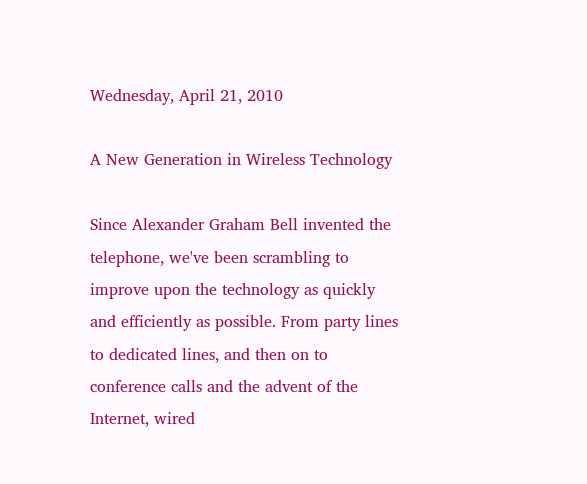Wednesday, April 21, 2010

A New Generation in Wireless Technology

Since Alexander Graham Bell invented the telephone, we've been scrambling to improve upon the technology as quickly and efficiently as possible. From party lines to dedicated lines, and then on to conference calls and the advent of the Internet, wired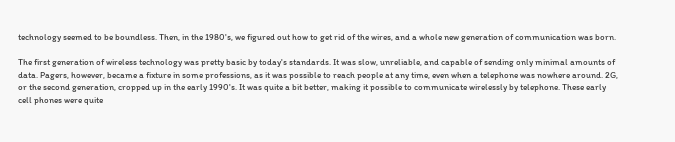technology seemed to be boundless. Then, in the 1980's, we figured out how to get rid of the wires, and a whole new generation of communication was born.

The first generation of wireless technology was pretty basic by today's standards. It was slow, unreliable, and capable of sending only minimal amounts of data. Pagers, however, became a fixture in some professions, as it was possible to reach people at any time, even when a telephone was nowhere around. 2G, or the second generation, cropped up in the early 1990's. It was quite a bit better, making it possible to communicate wirelessly by telephone. These early cell phones were quite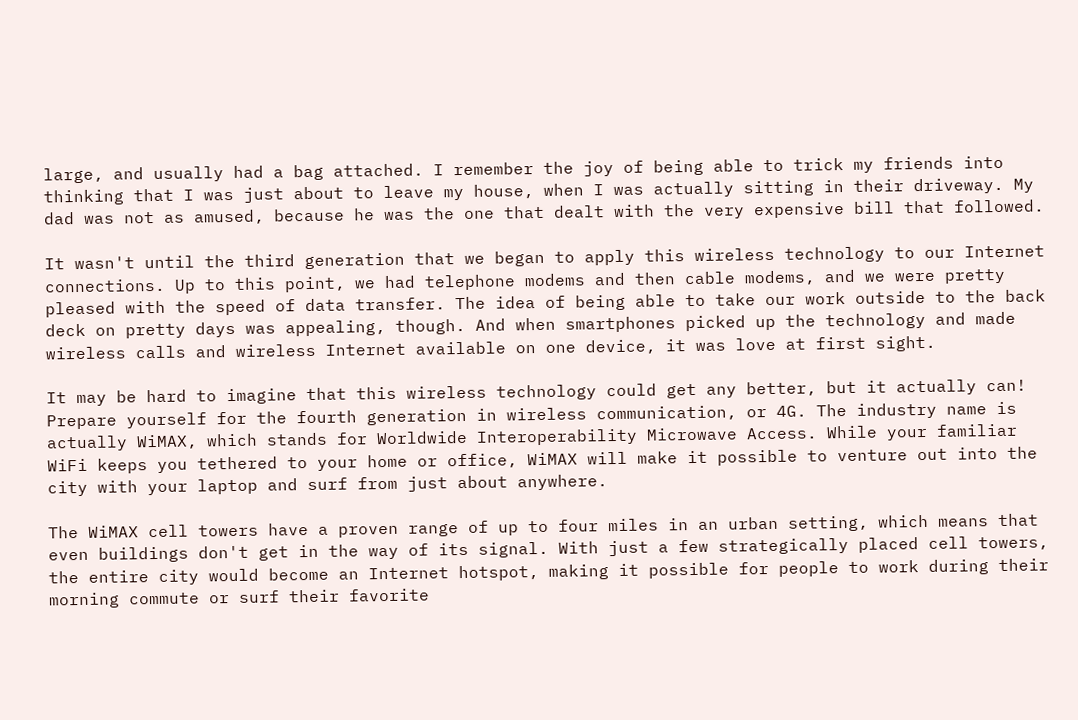large, and usually had a bag attached. I remember the joy of being able to trick my friends into thinking that I was just about to leave my house, when I was actually sitting in their driveway. My dad was not as amused, because he was the one that dealt with the very expensive bill that followed.

It wasn't until the third generation that we began to apply this wireless technology to our Internet connections. Up to this point, we had telephone modems and then cable modems, and we were pretty pleased with the speed of data transfer. The idea of being able to take our work outside to the back deck on pretty days was appealing, though. And when smartphones picked up the technology and made wireless calls and wireless Internet available on one device, it was love at first sight.

It may be hard to imagine that this wireless technology could get any better, but it actually can! Prepare yourself for the fourth generation in wireless communication, or 4G. The industry name is actually WiMAX, which stands for Worldwide Interoperability Microwave Access. While your familiar WiFi keeps you tethered to your home or office, WiMAX will make it possible to venture out into the city with your laptop and surf from just about anywhere.

The WiMAX cell towers have a proven range of up to four miles in an urban setting, which means that even buildings don't get in the way of its signal. With just a few strategically placed cell towers, the entire city would become an Internet hotspot, making it possible for people to work during their morning commute or surf their favorite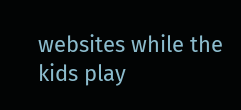websites while the kids play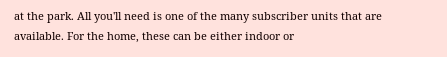at the park. All you'll need is one of the many subscriber units that are available. For the home, these can be either indoor or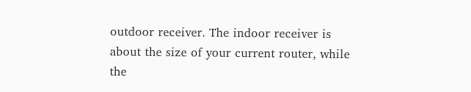outdoor receiver. The indoor receiver is about the size of your current router, while the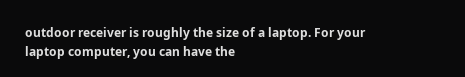outdoor receiver is roughly the size of a laptop. For your laptop computer, you can have the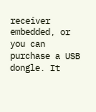receiver embedded, or you can purchase a USB dongle. It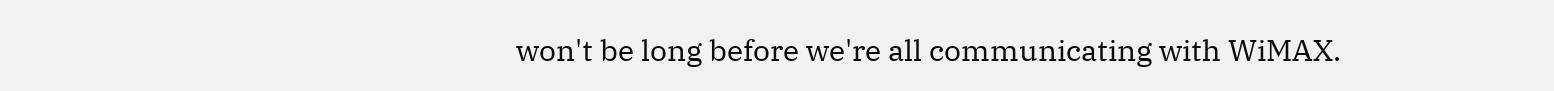won't be long before we're all communicating with WiMAX.